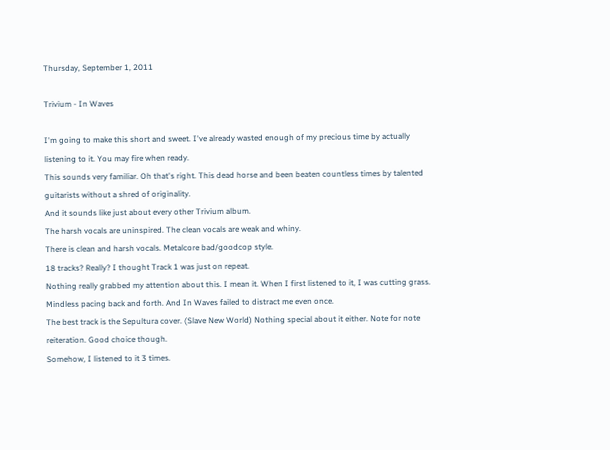Thursday, September 1, 2011

Trivium - In Waves

I'm going to make this short and sweet. I've already wasted enough of my precious time by actually listening to it. You may fire when ready.
This sounds very familiar. Oh that's right. This dead horse and been beaten countless times by talented guitarists without a shred of originality.
And it sounds like just about every other Trivium album.
The harsh vocals are uninspired. The clean vocals are weak and whiny.
There is clean and harsh vocals. Metalcore bad/goodcop style.
18 tracks? Really? I thought Track 1 was just on repeat.
Nothing really grabbed my attention about this. I mean it. When I first listened to it, I was cutting grass. Mindless pacing back and forth. And In Waves failed to distract me even once.
The best track is the Sepultura cover. (Slave New World) Nothing special about it either. Note for note reiteration. Good choice though.
Somehow, I listened to it 3 times.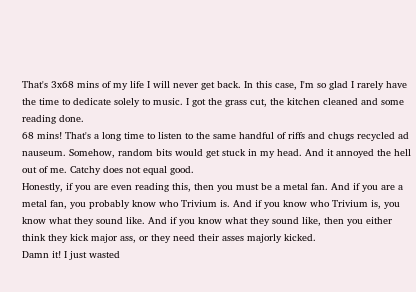That's 3x68 mins of my life I will never get back. In this case, I'm so glad I rarely have the time to dedicate solely to music. I got the grass cut, the kitchen cleaned and some reading done.
68 mins! That's a long time to listen to the same handful of riffs and chugs recycled ad nauseum. Somehow, random bits would get stuck in my head. And it annoyed the hell out of me. Catchy does not equal good.
Honestly, if you are even reading this, then you must be a metal fan. And if you are a metal fan, you probably know who Trivium is. And if you know who Trivium is, you know what they sound like. And if you know what they sound like, then you either think they kick major ass, or they need their asses majorly kicked.
Damn it! I just wasted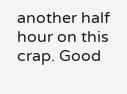another half hour on this crap. Good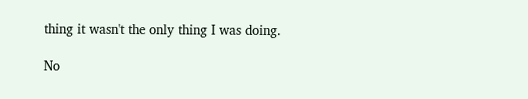thing it wasn't the only thing I was doing.

No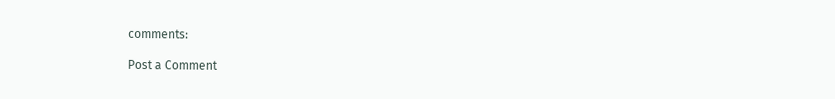comments:

Post a Comment